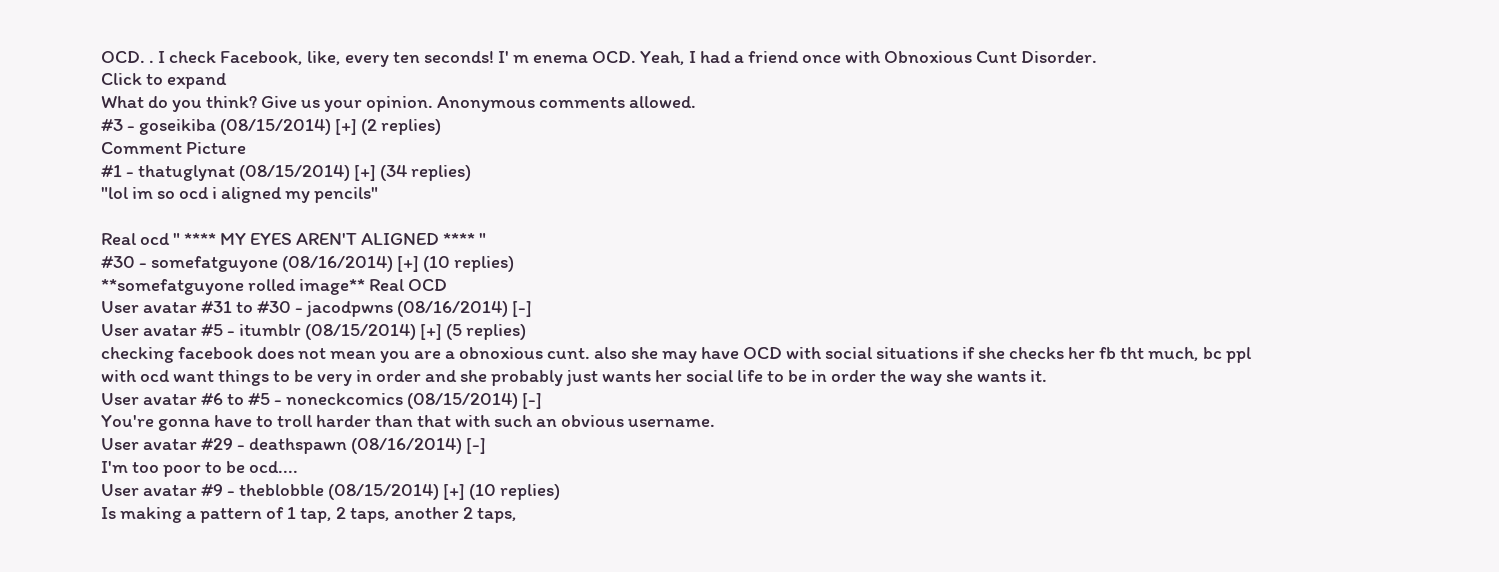OCD. . I check Facebook, like, every ten seconds! I' m enema OCD. Yeah, I had a friend once with Obnoxious Cunt Disorder.
Click to expand
What do you think? Give us your opinion. Anonymous comments allowed.
#3 - goseikiba (08/15/2014) [+] (2 replies)
Comment Picture
#1 - thatuglynat (08/15/2014) [+] (34 replies)
"lol im so ocd i aligned my pencils"

Real ocd " **** MY EYES AREN'T ALIGNED **** "
#30 - somefatguyone (08/16/2014) [+] (10 replies)
**somefatguyone rolled image** Real OCD
User avatar #31 to #30 - jacodpwns (08/16/2014) [-]
User avatar #5 - itumblr (08/15/2014) [+] (5 replies)
checking facebook does not mean you are a obnoxious cunt. also she may have OCD with social situations if she checks her fb tht much, bc ppl with ocd want things to be very in order and she probably just wants her social life to be in order the way she wants it.
User avatar #6 to #5 - noneckcomics (08/15/2014) [-]
You're gonna have to troll harder than that with such an obvious username.
User avatar #29 - deathspawn (08/16/2014) [-]
I'm too poor to be ocd....
User avatar #9 - theblobble (08/15/2014) [+] (10 replies)
Is making a pattern of 1 tap, 2 taps, another 2 taps,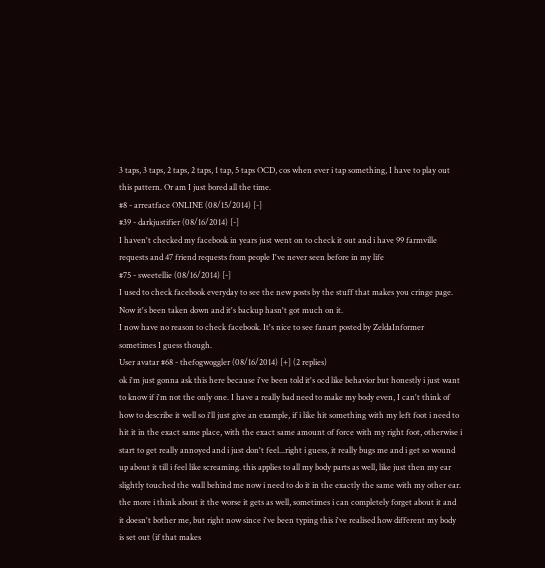3 taps, 3 taps, 2 taps, 2 taps, 1 tap, 5 taps OCD, cos when ever i tap something, I have to play out this pattern. Or am I just bored all the time.
#8 - arreatface ONLINE (08/15/2014) [-]
#39 - darkjustifier (08/16/2014) [-]
I haven't checked my facebook in years just went on to check it out and i have 99 farmville requests and 47 friend requests from people I've never seen before in my life
#75 - sweetellie (08/16/2014) [-]
I used to check facebook everyday to see the new posts by the stuff that makes you cringe page. Now it's been taken down and it's backup hasn't got much on it.
I now have no reason to check facebook. It's nice to see fanart posted by ZeldaInformer sometimes I guess though.
User avatar #68 - thefogwoggler (08/16/2014) [+] (2 replies)
ok i'm just gonna ask this here because i've been told it's ocd like behavior but honestly i just want to know if i'm not the only one. I have a really bad need to make my body even, I can't think of how to describe it well so i'll just give an example, if i like hit something with my left foot i need to hit it in the exact same place, with the exact same amount of force with my right foot, otherwise i start to get really annoyed and i just don't feel...right i guess, it really bugs me and i get so wound up about it till i feel like screaming. this applies to all my body parts as well, like just then my ear slightly touched the wall behind me now i need to do it in the exactly the same with my other ear. the more i think about it the worse it gets as well, sometimes i can completely forget about it and it doesn't bother me, but right now since i've been typing this i've realised how different my body is set out (if that makes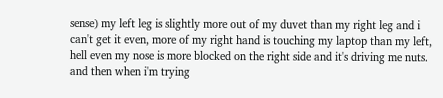sense) my left leg is slightly more out of my duvet than my right leg and i can't get it even, more of my right hand is touching my laptop than my left, hell even my nose is more blocked on the right side and it's driving me nuts. and then when i'm trying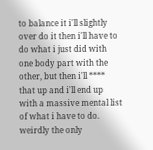to balance it i'll slightly over do it then i'll have to do what i just did with one body part with the other, but then i'll **** that up and i'll end up with a massive mental list of what i have to do. weirdly the only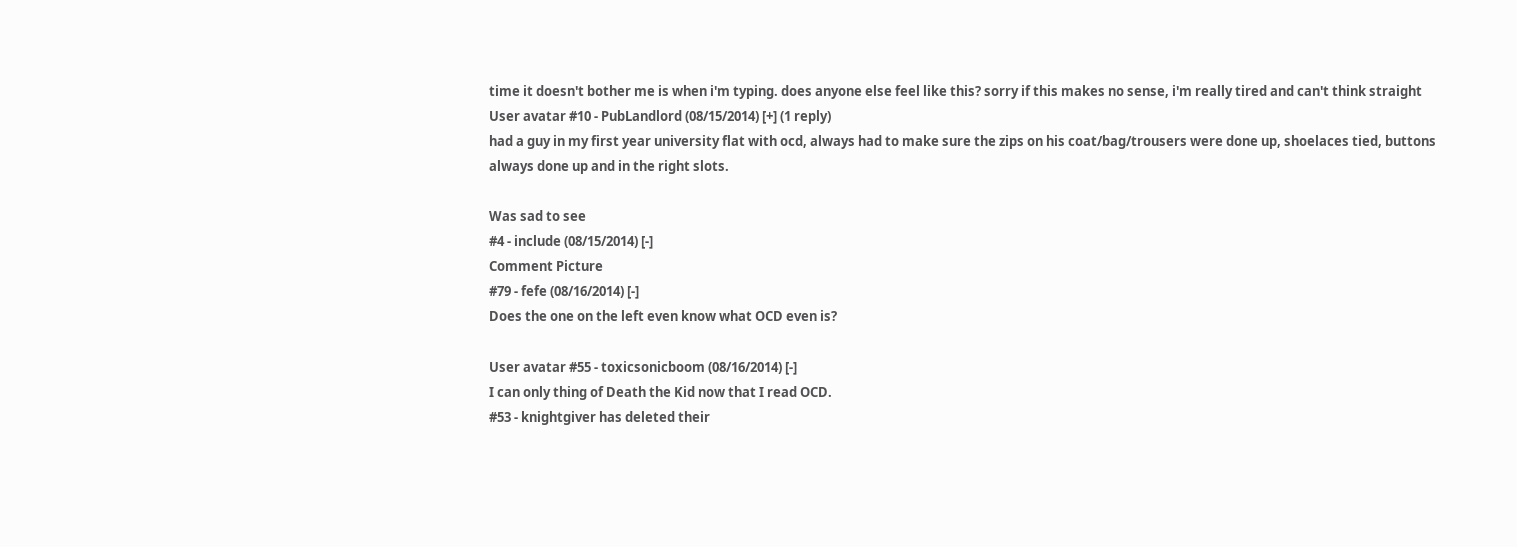time it doesn't bother me is when i'm typing. does anyone else feel like this? sorry if this makes no sense, i'm really tired and can't think straight
User avatar #10 - PubLandlord (08/15/2014) [+] (1 reply)
had a guy in my first year university flat with ocd, always had to make sure the zips on his coat/bag/trousers were done up, shoelaces tied, buttons always done up and in the right slots.

Was sad to see
#4 - include (08/15/2014) [-]
Comment Picture
#79 - fefe (08/16/2014) [-]
Does the one on the left even know what OCD even is?

User avatar #55 - toxicsonicboom (08/16/2014) [-]
I can only thing of Death the Kid now that I read OCD.
#53 - knightgiver has deleted their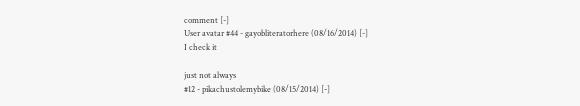comment [-]
User avatar #44 - gayobliteratorhere (08/16/2014) [-]
I check it

just not always
#12 - pikachustolemybike (08/15/2014) [-]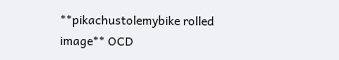**pikachustolemybike rolled image** OCD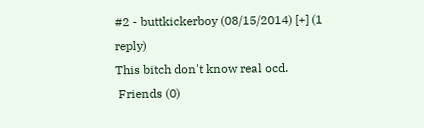#2 - buttkickerboy (08/15/2014) [+] (1 reply)
This bitch don't know real ocd.
 Friends (0)